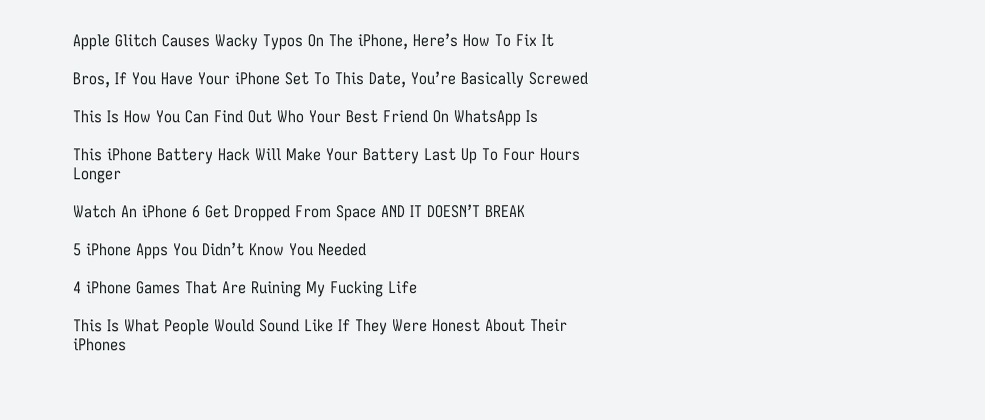Apple Glitch Causes Wacky Typos On The iPhone, Here’s How To Fix It

Bros, If You Have Your iPhone Set To This Date, You’re Basically Screwed

This Is How You Can Find Out Who Your Best Friend On WhatsApp Is

This iPhone Battery Hack Will Make Your Battery Last Up To Four Hours Longer

Watch An iPhone 6 Get Dropped From Space AND IT DOESN’T BREAK

5 iPhone Apps You Didn’t Know You Needed

4 iPhone Games That Are Ruining My Fucking Life

This Is What People Would Sound Like If They Were Honest About Their iPhones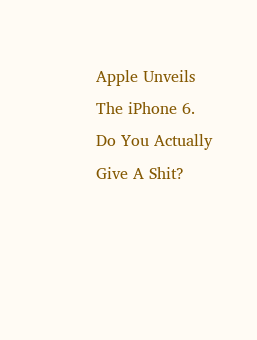Apple Unveils The iPhone 6. Do You Actually Give A Shit?